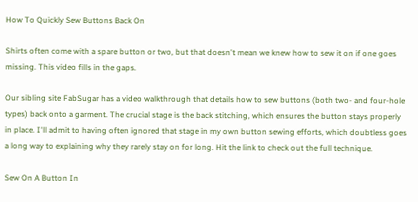How To Quickly Sew Buttons Back On

Shirts often come with a spare button or two, but that doesn't mean we knew how to sew it on if one goes missing. This video fills in the gaps.

Our sibling site FabSugar has a video walkthrough that details how to sew buttons (both two- and four-hole types) back onto a garment. The crucial stage is the back stitching, which ensures the button stays properly in place. I'll admit to having often ignored that stage in my own button sewing efforts, which doubtless goes a long way to explaining why they rarely stay on for long. Hit the link to check out the full technique.

Sew On A Button In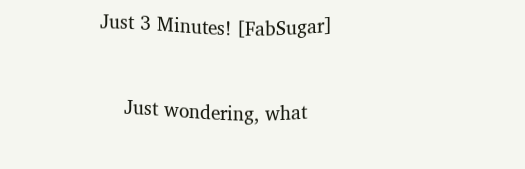Just 3 Minutes! [FabSugar]


    Just wondering, what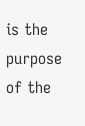is the purpose of the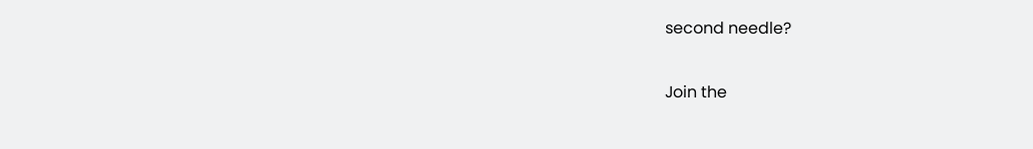second needle?

Join the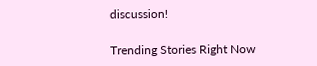discussion!

Trending Stories Right Now